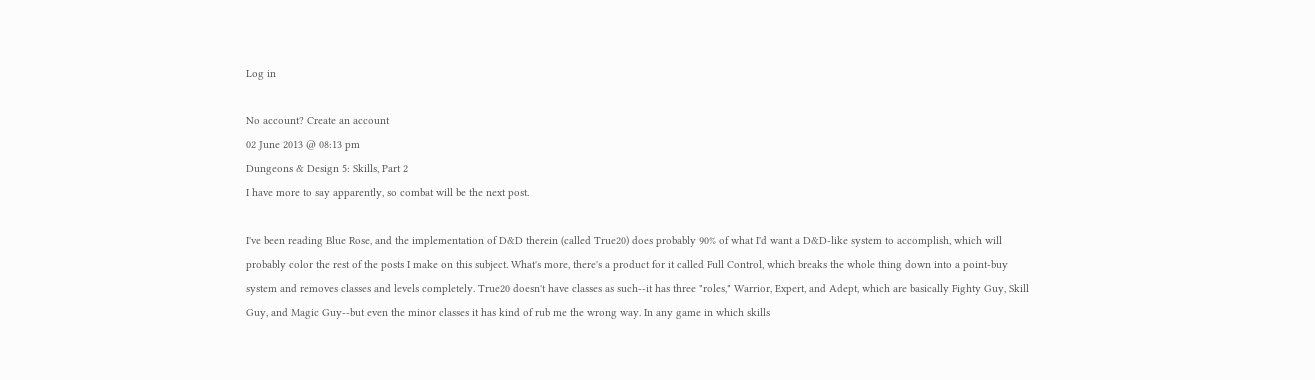Log in

No account? Create an account
02 June 2013 @ 08:13 pm
Dungeons & Design 5: Skills, Part 2
I have more to say apparently, so combat will be the next post.

I've been reading Blue Rose, and the implementation of D&D therein (called True20) does probably 90% of what I'd want a D&D-like system to accomplish, which will probably color the rest of the posts I make on this subject. What's more, there's a product for it called Full Control, which breaks the whole thing down into a point-buy system and removes classes and levels completely. True20 doesn't have classes as such--it has three "roles," Warrior, Expert, and Adept, which are basically Fighty Guy, Skill Guy, and Magic Guy--but even the minor classes it has kind of rub me the wrong way. In any game in which skills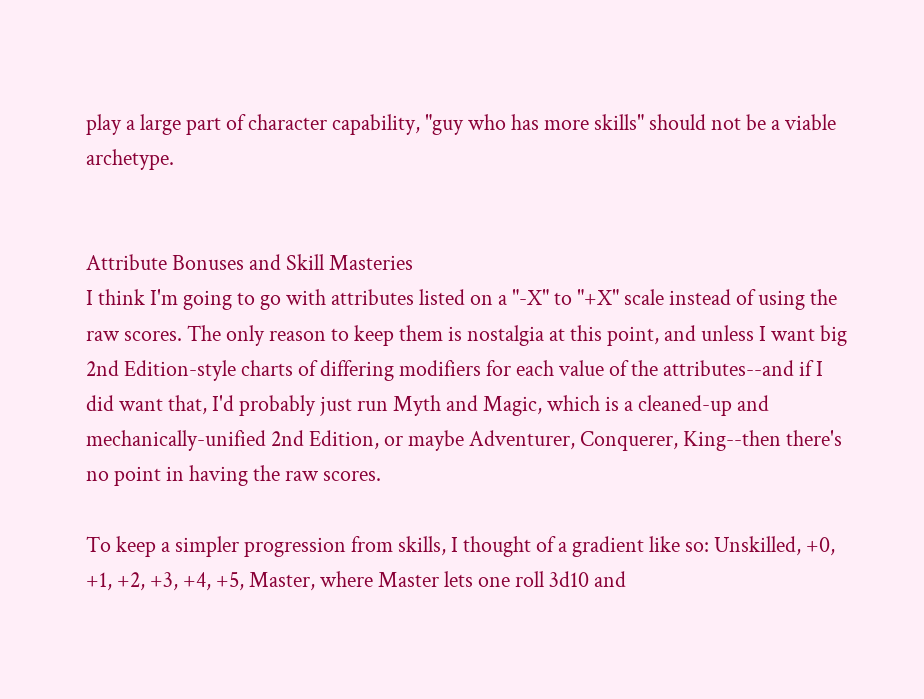play a large part of character capability, "guy who has more skills" should not be a viable archetype.


Attribute Bonuses and Skill Masteries
I think I'm going to go with attributes listed on a "-X" to "+X" scale instead of using the raw scores. The only reason to keep them is nostalgia at this point, and unless I want big 2nd Edition-style charts of differing modifiers for each value of the attributes--and if I did want that, I'd probably just run Myth and Magic, which is a cleaned-up and mechanically-unified 2nd Edition, or maybe Adventurer, Conquerer, King--then there's no point in having the raw scores.

To keep a simpler progression from skills, I thought of a gradient like so: Unskilled, +0, +1, +2, +3, +4, +5, Master, where Master lets one roll 3d10 and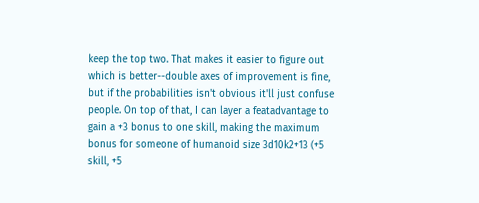keep the top two. That makes it easier to figure out which is better--double axes of improvement is fine, but if the probabilities isn't obvious it'll just confuse people. On top of that, I can layer a featadvantage to gain a +3 bonus to one skill, making the maximum bonus for someone of humanoid size 3d10k2+13 (+5 skill, +5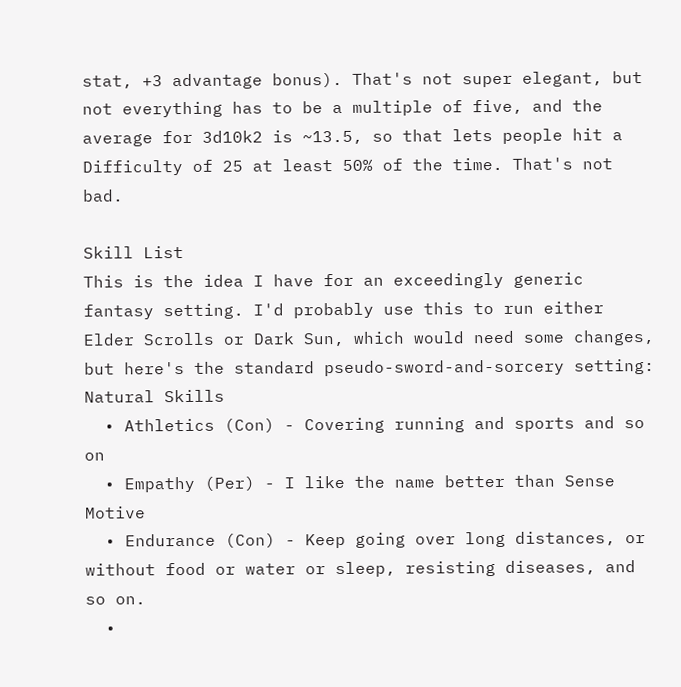stat, +3 advantage bonus). That's not super elegant, but not everything has to be a multiple of five, and the average for 3d10k2 is ~13.5, so that lets people hit a Difficulty of 25 at least 50% of the time. That's not bad.

Skill List
This is the idea I have for an exceedingly generic fantasy setting. I'd probably use this to run either Elder Scrolls or Dark Sun, which would need some changes, but here's the standard pseudo-sword-and-sorcery setting:
Natural Skills
  • Athletics (Con) - Covering running and sports and so on
  • Empathy (Per) - I like the name better than Sense Motive
  • Endurance (Con) - Keep going over long distances, or without food or water or sleep, resisting diseases, and so on.
  •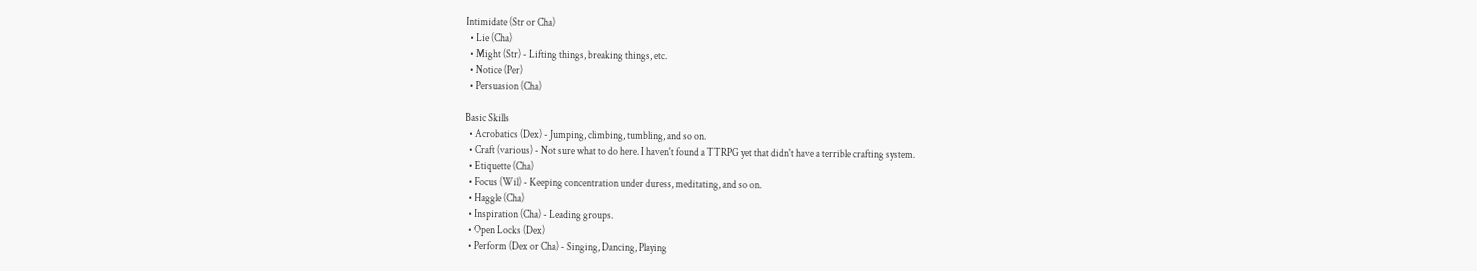Intimidate (Str or Cha)
  • Lie (Cha)
  • Might (Str) - Lifting things, breaking things, etc.
  • Notice (Per)
  • Persuasion (Cha)

Basic Skills
  • Acrobatics (Dex) - Jumping, climbing, tumbling, and so on.
  • Craft (various) - Not sure what to do here. I haven't found a TTRPG yet that didn't have a terrible crafting system.
  • Etiquette (Cha)
  • Focus (Wil) - Keeping concentration under duress, meditating, and so on.
  • Haggle (Cha)
  • Inspiration (Cha) - Leading groups.
  • Open Locks (Dex)
  • Perform (Dex or Cha) - Singing, Dancing, Playing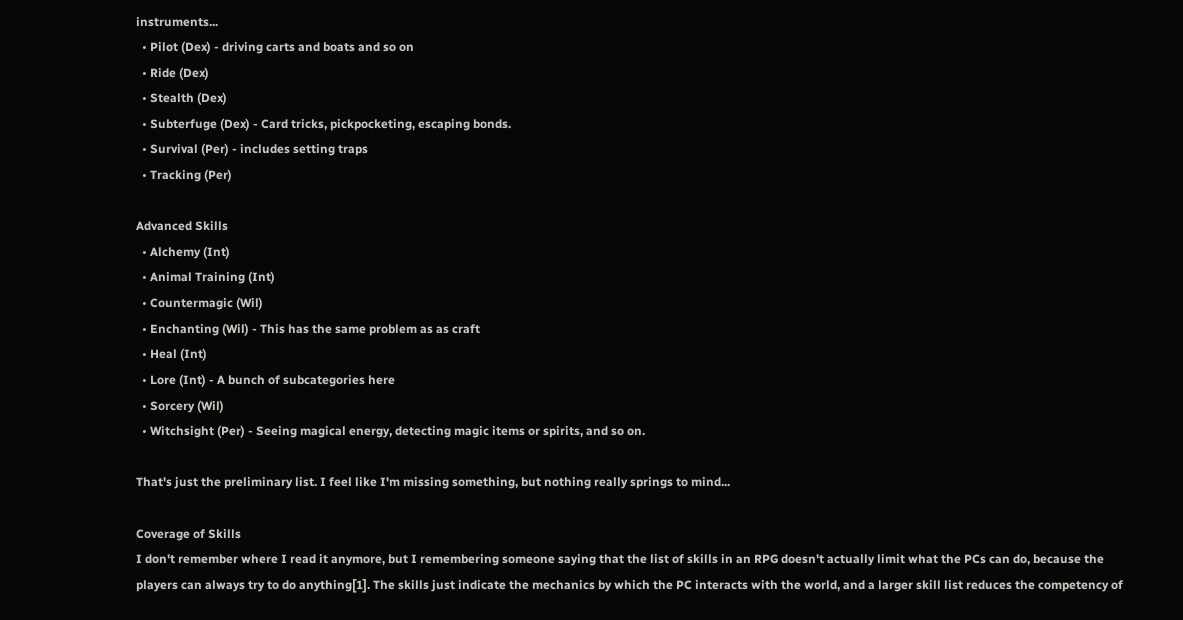instruments...
  • Pilot (Dex) - driving carts and boats and so on
  • Ride (Dex)
  • Stealth (Dex)
  • Subterfuge (Dex) - Card tricks, pickpocketing, escaping bonds.
  • Survival (Per) - includes setting traps
  • Tracking (Per)

Advanced Skills
  • Alchemy (Int)
  • Animal Training (Int)
  • Countermagic (Wil)
  • Enchanting (Wil) - This has the same problem as as craft
  • Heal (Int)
  • Lore (Int) - A bunch of subcategories here
  • Sorcery (Wil)
  • Witchsight (Per) - Seeing magical energy, detecting magic items or spirits, and so on.

That's just the preliminary list. I feel like I'm missing something, but nothing really springs to mind...

Coverage of Skills
I don't remember where I read it anymore, but I remembering someone saying that the list of skills in an RPG doesn't actually limit what the PCs can do, because the players can always try to do anything[1]. The skills just indicate the mechanics by which the PC interacts with the world, and a larger skill list reduces the competency of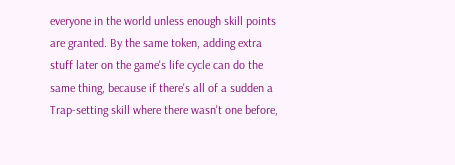everyone in the world unless enough skill points are granted. By the same token, adding extra stuff later on the game's life cycle can do the same thing, because if there's all of a sudden a Trap-setting skill where there wasn't one before,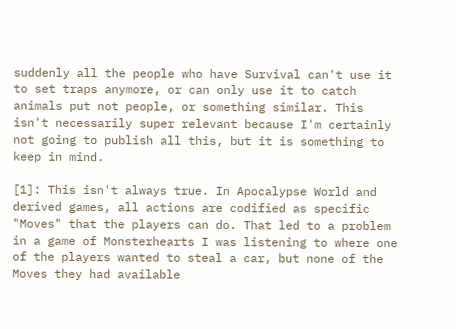suddenly all the people who have Survival can't use it to set traps anymore, or can only use it to catch animals put not people, or something similar. This isn't necessarily super relevant because I'm certainly not going to publish all this, but it is something to keep in mind.

[1]: This isn't always true. In Apocalypse World and derived games, all actions are codified as specific "Moves" that the players can do. That led to a problem in a game of Monsterhearts I was listening to where one of the players wanted to steal a car, but none of the Moves they had available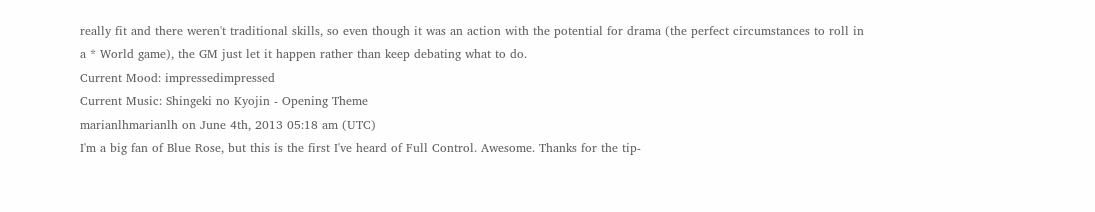really fit and there weren't traditional skills, so even though it was an action with the potential for drama (the perfect circumstances to roll in a * World game), the GM just let it happen rather than keep debating what to do.
Current Mood: impressedimpressed
Current Music: Shingeki no Kyojin - Opening Theme
marianlhmarianlh on June 4th, 2013 05:18 am (UTC)
I'm a big fan of Blue Rose, but this is the first I've heard of Full Control. Awesome. Thanks for the tip-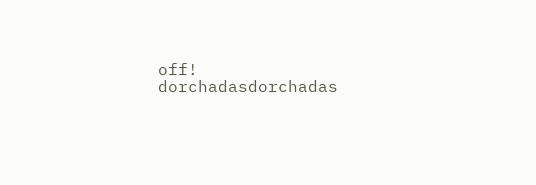off!
dorchadasdorchadas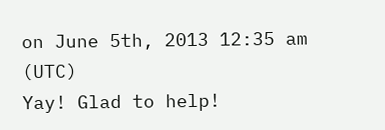on June 5th, 2013 12:35 am (UTC)
Yay! Glad to help!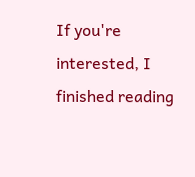If you're interested, I finished reading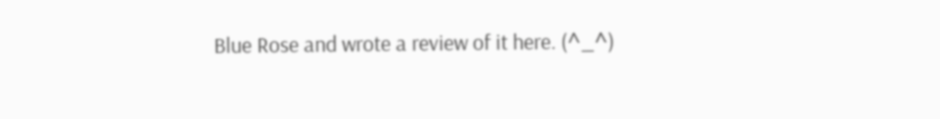Blue Rose and wrote a review of it here. (^_^)